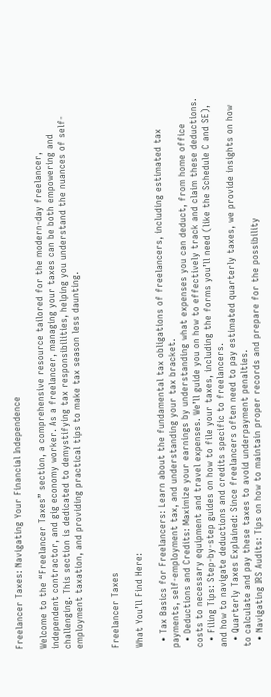Freelancer Taxes: Navigating Your Financial Independence

Welcome to the “Freelancer Taxes” section, a comprehensive resource tailored for the modern-day freelancer, independent contractor, and gig economy worker. As a freelancer, managing your taxes can be both empowering and challenging. This section is dedicated to demystifying tax responsibilities, helping you understand the nuances of self-employment taxation, and providing practical tips to make tax season less daunting.


Freelancer Taxes

What You’ll Find Here:

  • Tax Basics for Freelancers: Learn about the fundamental tax obligations of freelancers, including estimated tax payments, self-employment tax, and understanding your tax bracket.
  • Deductions and Credits: Maximize your earnings by understanding what expenses you can deduct, from home office costs to necessary equipment and travel expenses. We’ll guide you on how to effectively track and claim these deductions.
  • Filing Tips: Step-by-step guides on how to file your taxes, including the forms you’ll need (like the Schedule C and SE), and how to navigate deductions and credits specific to freelancers.
  • Quarterly Taxes Explained: Since freelancers often need to pay estimated quarterly taxes, we provide insights on how to calculate and pay these taxes to avoid underpayment penalties.
  • Navigating IRS Audits: Tips on how to maintain proper records and prepare for the possibility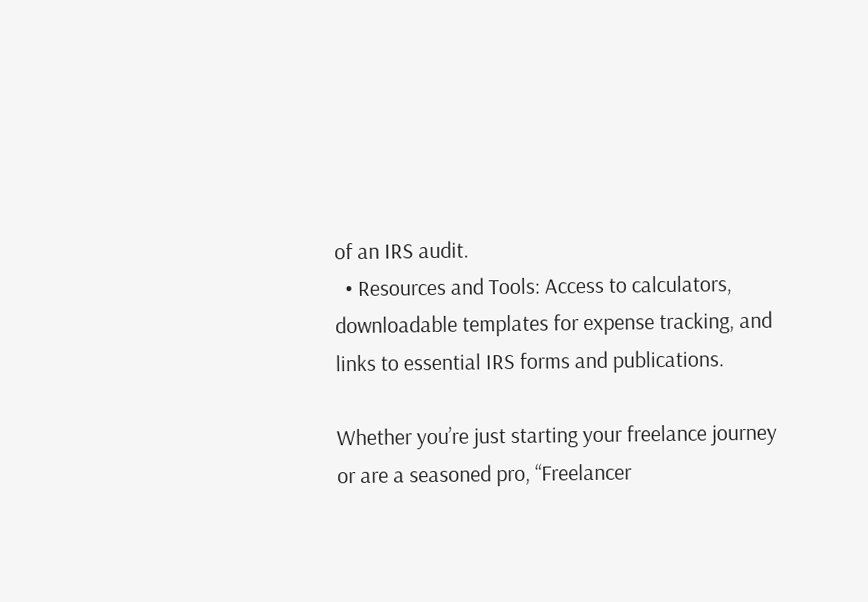of an IRS audit.
  • Resources and Tools: Access to calculators, downloadable templates for expense tracking, and links to essential IRS forms and publications.

Whether you’re just starting your freelance journey or are a seasoned pro, “Freelancer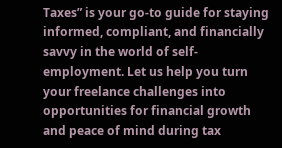Taxes” is your go-to guide for staying informed, compliant, and financially savvy in the world of self-employment. Let us help you turn your freelance challenges into opportunities for financial growth and peace of mind during tax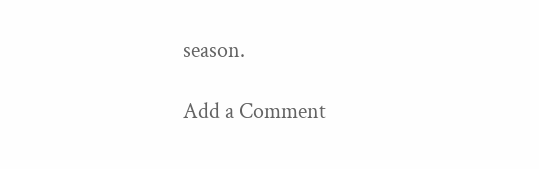season.

Add a Comment